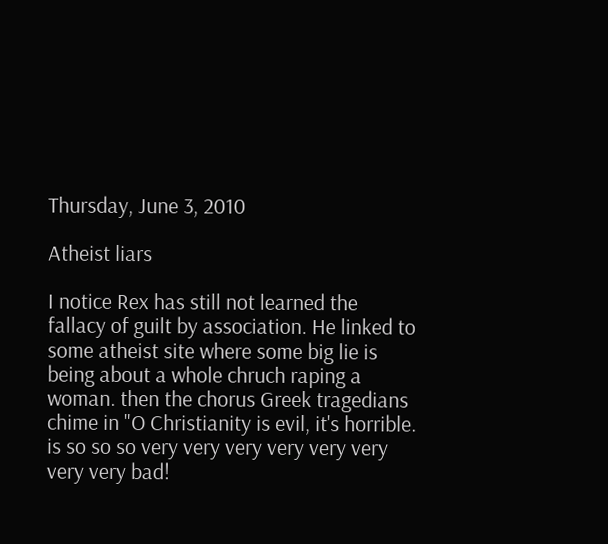Thursday, June 3, 2010

Atheist liars

I notice Rex has still not learned the fallacy of guilt by association. He linked to some atheist site where some big lie is being about a whole chruch raping a woman. then the chorus Greek tragedians chime in "O Christianity is evil, it's horrible. is so so so very very very very very very very very bad!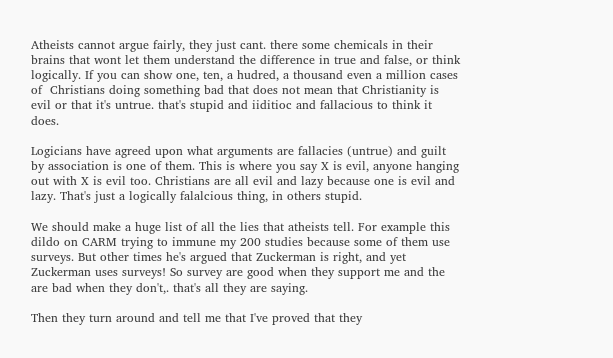Atheists cannot argue fairly, they just cant. there some chemicals in their brains that wont let them understand the difference in true and false, or think logically. If you can show one, ten, a hudred, a thousand even a million cases of  Christians doing something bad that does not mean that Christianity is evil or that it's untrue. that's stupid and iiditioc and fallacious to think it does.

Logicians have agreed upon what arguments are fallacies (untrue) and guilt by association is one of them. This is where you say X is evil, anyone hanging out with X is evil too. Christians are all evil and lazy because one is evil and lazy. That's just a logically falalcious thing, in others stupid.

We should make a huge list of all the lies that atheists tell. For example this dildo on CARM trying to immune my 200 studies because some of them use surveys. But other times he's argued that Zuckerman is right, and yet Zuckerman uses surveys! So survey are good when they support me and the are bad when they don't,. that's all they are saying.

Then they turn around and tell me that I've proved that they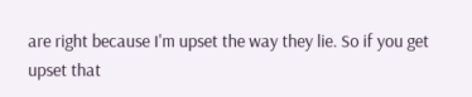are right because I'm upset the way they lie. So if you get upset that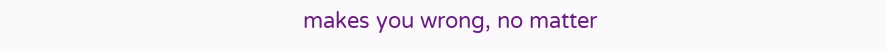makes you wrong, no matter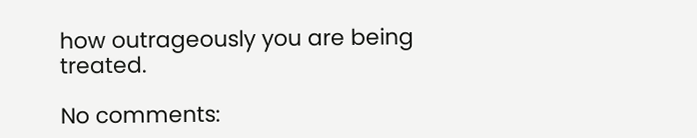how outrageously you are being treated.

No comments: